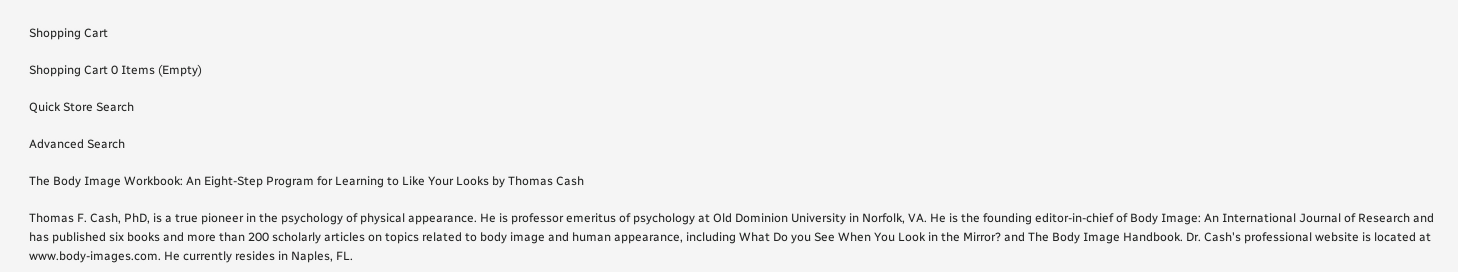Shopping Cart

Shopping Cart 0 Items (Empty)

Quick Store Search

Advanced Search

The Body Image Workbook: An Eight-Step Program for Learning to Like Your Looks by Thomas Cash

Thomas F. Cash, PhD, is a true pioneer in the psychology of physical appearance. He is professor emeritus of psychology at Old Dominion University in Norfolk, VA. He is the founding editor-in-chief of Body Image: An International Journal of Research and has published six books and more than 200 scholarly articles on topics related to body image and human appearance, including What Do you See When You Look in the Mirror? and The Body Image Handbook. Dr. Cash's professional website is located at www.body-images.com. He currently resides in Naples, FL.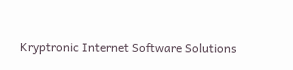Kryptronic Internet Software Solutions